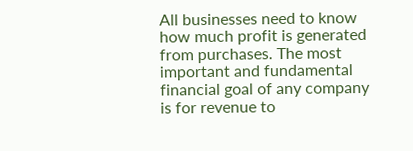All businesses need to know how much profit is generated from purchases. The most important and fundamental financial goal of any company is for revenue to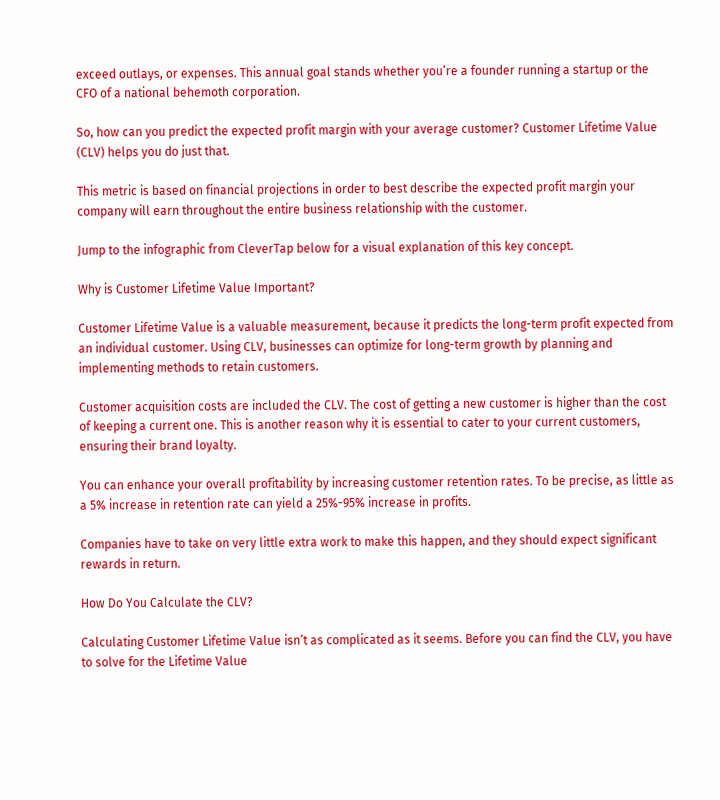exceed outlays, or expenses. This annual goal stands whether you’re a founder running a startup or the CFO of a national behemoth corporation.

So, how can you predict the expected profit margin with your average customer? Customer Lifetime Value (CLV) helps you do just that.

This metric is based on financial projections in order to best describe the expected profit margin your company will earn throughout the entire business relationship with the customer.

Jump to the infographic from CleverTap below for a visual explanation of this key concept.

Why is Customer Lifetime Value Important?

Customer Lifetime Value is a valuable measurement, because it predicts the long-term profit expected from an individual customer. Using CLV, businesses can optimize for long-term growth by planning and implementing methods to retain customers.

Customer acquisition costs are included the CLV. The cost of getting a new customer is higher than the cost of keeping a current one. This is another reason why it is essential to cater to your current customers, ensuring their brand loyalty.

You can enhance your overall profitability by increasing customer retention rates. To be precise, as little as a 5% increase in retention rate can yield a 25%-95% increase in profits.

Companies have to take on very little extra work to make this happen, and they should expect significant rewards in return.

How Do You Calculate the CLV?

Calculating Customer Lifetime Value isn’t as complicated as it seems. Before you can find the CLV, you have to solve for the Lifetime Value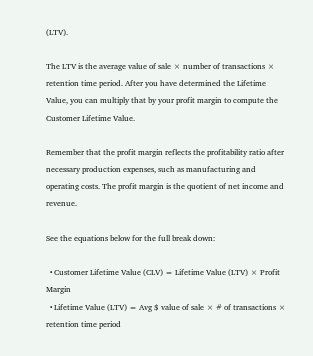(LTV).

The LTV is the average value of sale × number of transactions × retention time period. After you have determined the Lifetime Value, you can multiply that by your profit margin to compute the Customer Lifetime Value.

Remember that the profit margin reflects the profitability ratio after necessary production expenses, such as manufacturing and operating costs. The profit margin is the quotient of net income and revenue.

See the equations below for the full break down:

  • Customer Lifetime Value (CLV) = Lifetime Value (LTV) × Profit Margin
  • Lifetime Value (LTV) = Avg $ value of sale × # of transactions × retention time period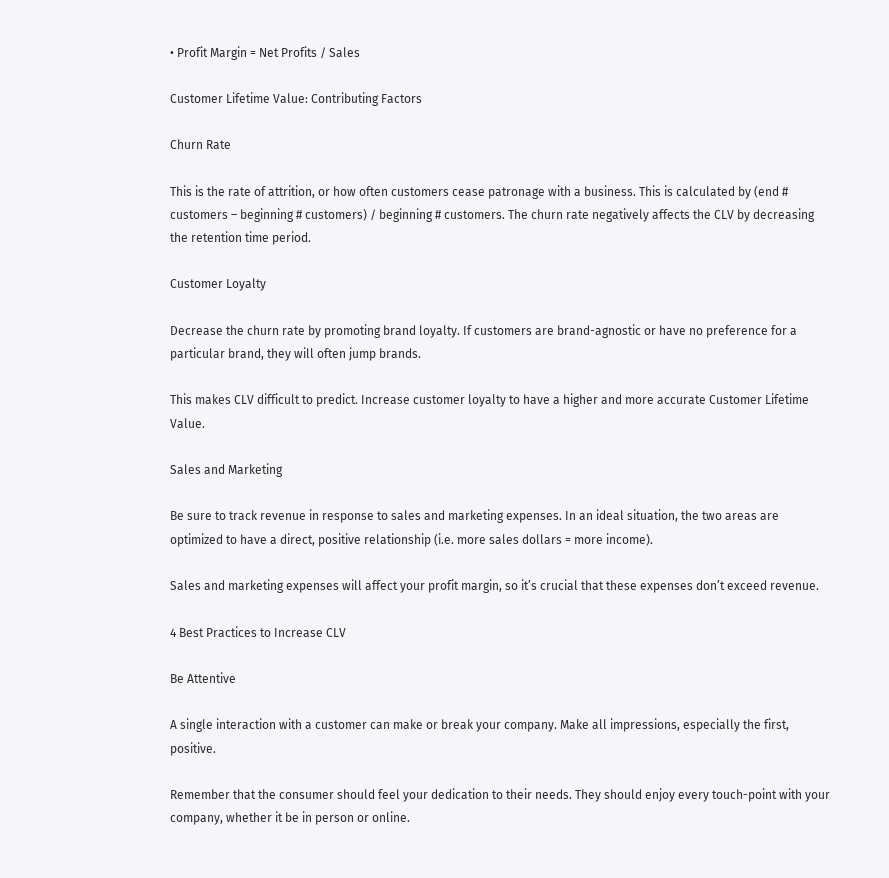• Profit Margin = Net Profits / Sales

Customer Lifetime Value: Contributing Factors

Churn Rate

This is the rate of attrition, or how often customers cease patronage with a business. This is calculated by (end # customers – beginning # customers) / beginning # customers. The churn rate negatively affects the CLV by decreasing the retention time period.

Customer Loyalty

Decrease the churn rate by promoting brand loyalty. If customers are brand-agnostic or have no preference for a particular brand, they will often jump brands.

This makes CLV difficult to predict. Increase customer loyalty to have a higher and more accurate Customer Lifetime Value.

Sales and Marketing

Be sure to track revenue in response to sales and marketing expenses. In an ideal situation, the two areas are optimized to have a direct, positive relationship (i.e. more sales dollars = more income).

Sales and marketing expenses will affect your profit margin, so it’s crucial that these expenses don’t exceed revenue.

4 Best Practices to Increase CLV

Be Attentive

A single interaction with a customer can make or break your company. Make all impressions, especially the first, positive.

Remember that the consumer should feel your dedication to their needs. They should enjoy every touch-point with your company, whether it be in person or online.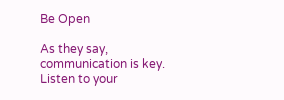Be Open

As they say, communication is key. Listen to your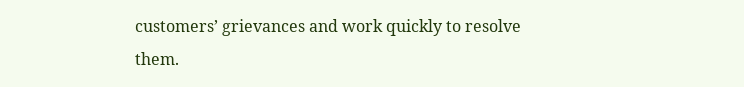customers’ grievances and work quickly to resolve them.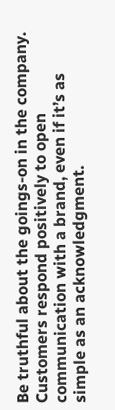Be truthful about the goings-on in the company. Customers respond positively to open communication with a brand, even if it’s as simple as an acknowledgment.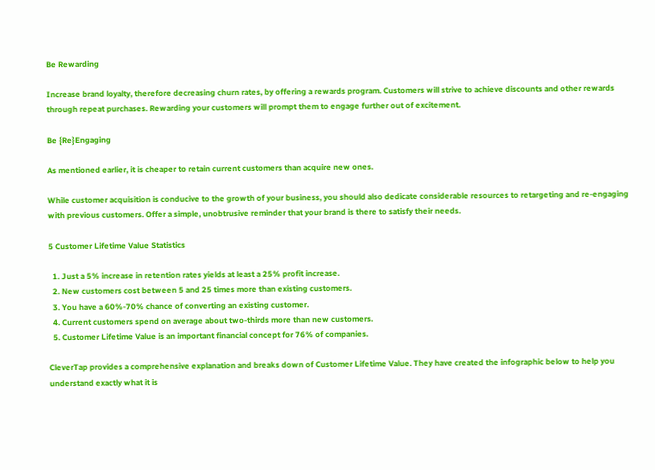Be Rewarding

Increase brand loyalty, therefore decreasing churn rates, by offering a rewards program. Customers will strive to achieve discounts and other rewards through repeat purchases. Rewarding your customers will prompt them to engage further out of excitement.

Be {Re}Engaging

As mentioned earlier, it is cheaper to retain current customers than acquire new ones.

While customer acquisition is conducive to the growth of your business, you should also dedicate considerable resources to retargeting and re-engaging with previous customers. Offer a simple, unobtrusive reminder that your brand is there to satisfy their needs.

5 Customer Lifetime Value Statistics

  1. Just a 5% increase in retention rates yields at least a 25% profit increase.
  2. New customers cost between 5 and 25 times more than existing customers.
  3. You have a 60%-70% chance of converting an existing customer.
  4. Current customers spend on average about two-thirds more than new customers.
  5. Customer Lifetime Value is an important financial concept for 76% of companies.

CleverTap provides a comprehensive explanation and breaks down of Customer Lifetime Value. They have created the infographic below to help you understand exactly what it is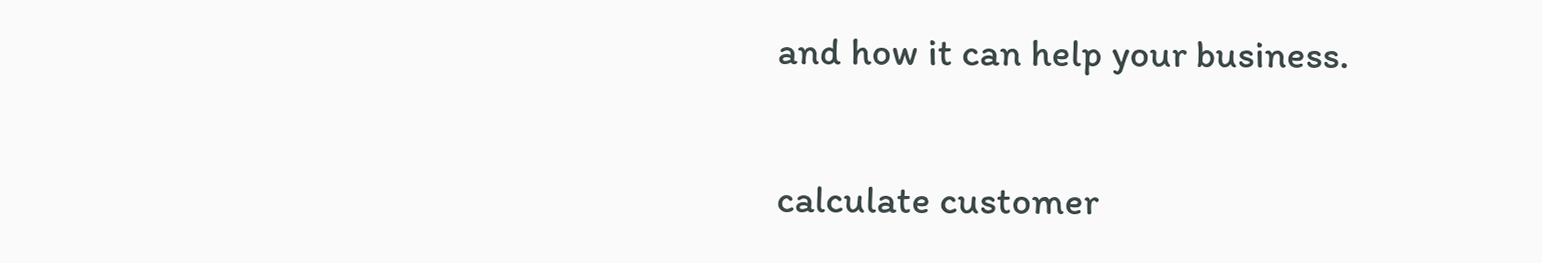and how it can help your business.

calculate customer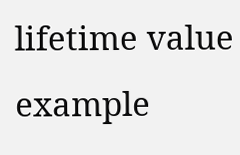lifetime value example